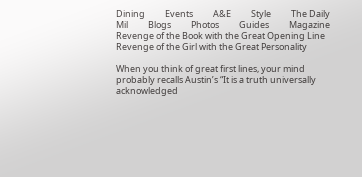Dining          Events          A&E          Style          The Daily Mil          Blogs          Photos          Guides          Magazine
Revenge of the Book with the Great Opening Line
Revenge of the Girl with the Great Personality

When you think of great first lines, your mind probably recalls Austin’s “It is a truth universally acknowledged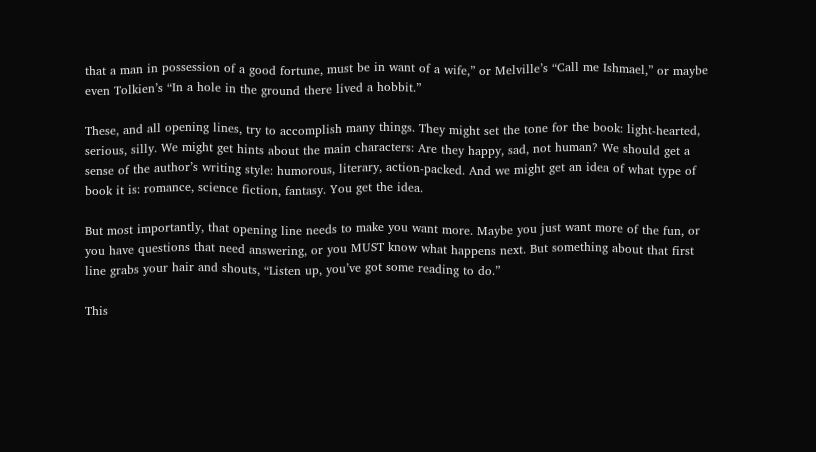that a man in possession of a good fortune, must be in want of a wife,” or Melville’s “Call me Ishmael,” or maybe even Tolkien’s “In a hole in the ground there lived a hobbit.”

These, and all opening lines, try to accomplish many things. They might set the tone for the book: light-hearted, serious, silly. We might get hints about the main characters: Are they happy, sad, not human? We should get a sense of the author’s writing style: humorous, literary, action-packed. And we might get an idea of what type of book it is: romance, science fiction, fantasy. You get the idea.

But most importantly, that opening line needs to make you want more. Maybe you just want more of the fun, or you have questions that need answering, or you MUST know what happens next. But something about that first line grabs your hair and shouts, “Listen up, you’ve got some reading to do.”

This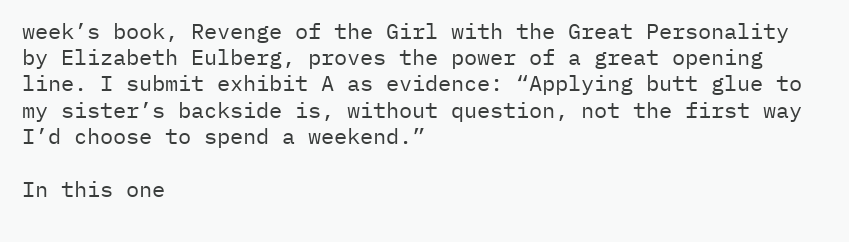week’s book, Revenge of the Girl with the Great Personality by Elizabeth Eulberg, proves the power of a great opening line. I submit exhibit A as evidence: “Applying butt glue to my sister’s backside is, without question, not the first way I’d choose to spend a weekend.”

In this one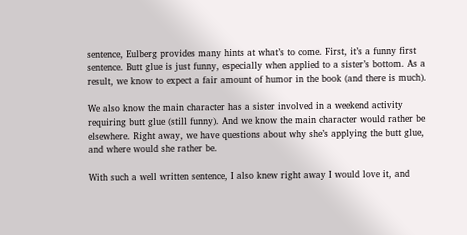sentence, Eulberg provides many hints at what’s to come. First, it’s a funny first sentence. Butt glue is just funny, especially when applied to a sister’s bottom. As a result, we know to expect a fair amount of humor in the book (and there is much).

We also know the main character has a sister involved in a weekend activity requiring butt glue (still funny). And we know the main character would rather be elsewhere. Right away, we have questions about why she’s applying the butt glue, and where would she rather be.

With such a well written sentence, I also knew right away I would love it, and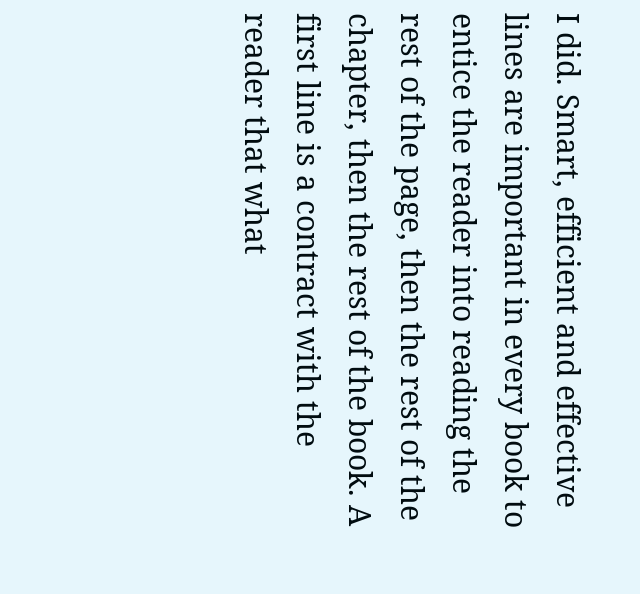I did. Smart, efficient and effective lines are important in every book to entice the reader into reading the rest of the page, then the rest of the chapter, then the rest of the book. A first line is a contract with the reader that what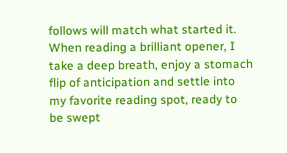follows will match what started it. When reading a brilliant opener, I take a deep breath, enjoy a stomach flip of anticipation and settle into my favorite reading spot, ready to be swept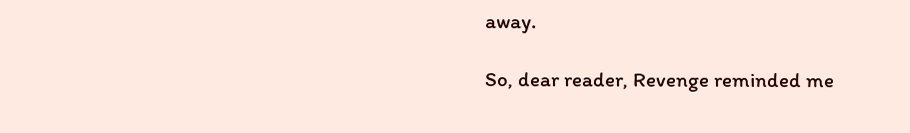away.

So, dear reader, Revenge reminded me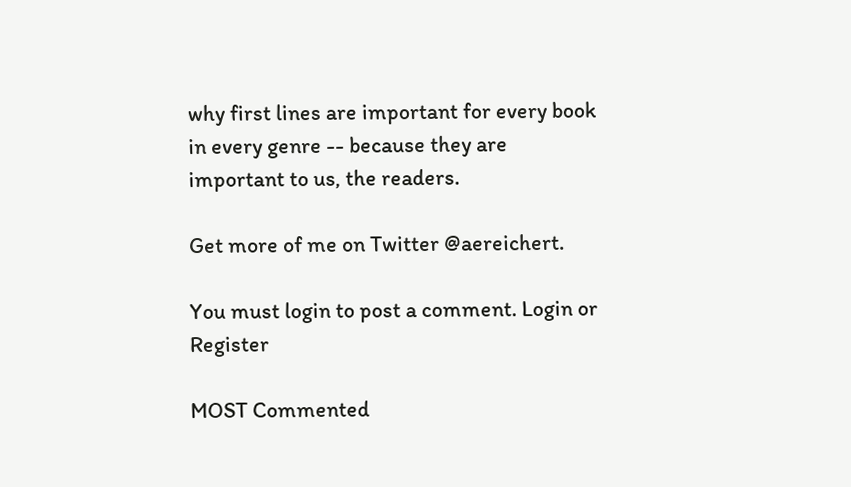why first lines are important for every book in every genre -- because they are important to us, the readers.

Get more of me on Twitter @aereichert.

You must login to post a comment. Login or Register

MOST Commented